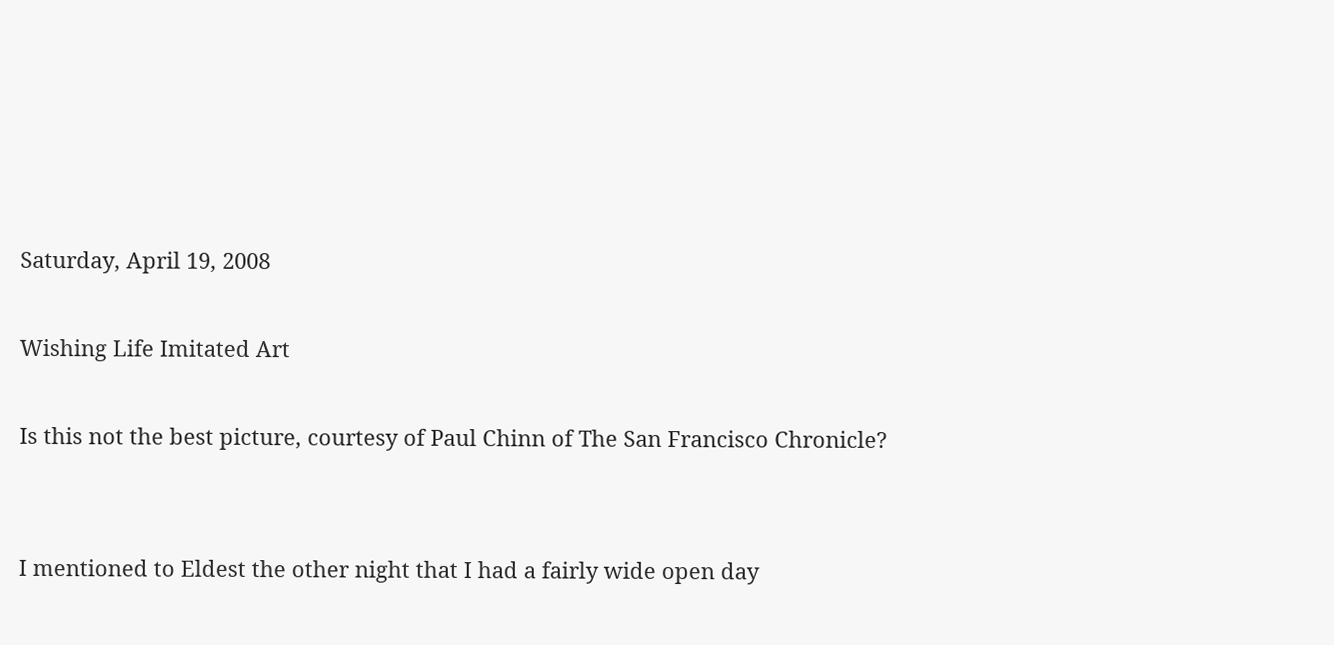Saturday, April 19, 2008

Wishing Life Imitated Art

Is this not the best picture, courtesy of Paul Chinn of The San Francisco Chronicle?


I mentioned to Eldest the other night that I had a fairly wide open day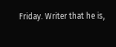Friday. Writer that he is,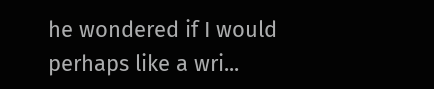he wondered if I would perhaps like a wri...